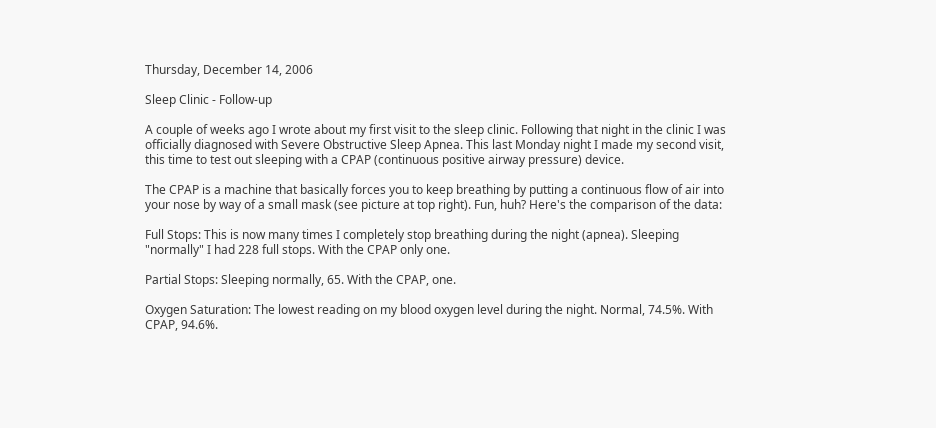Thursday, December 14, 2006

Sleep Clinic - Follow-up

A couple of weeks ago I wrote about my first visit to the sleep clinic. Following that night in the clinic I was officially diagnosed with Severe Obstructive Sleep Apnea. This last Monday night I made my second visit, this time to test out sleeping with a CPAP (continuous positive airway pressure) device.

The CPAP is a machine that basically forces you to keep breathing by putting a continuous flow of air into your nose by way of a small mask (see picture at top right). Fun, huh? Here's the comparison of the data:

Full Stops: This is now many times I completely stop breathing during the night (apnea). Sleeping "normally" I had 228 full stops. With the CPAP only one.

Partial Stops: Sleeping normally, 65. With the CPAP, one.

Oxygen Saturation: The lowest reading on my blood oxygen level during the night. Normal, 74.5%. With CPAP, 94.6%.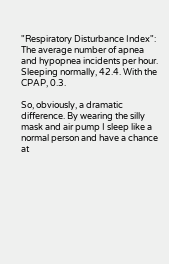"Respiratory Disturbance Index": The average number of apnea and hypopnea incidents per hour. Sleeping normally, 42.4. With the CPAP, 0.3.

So, obviously, a dramatic difference. By wearing the silly mask and air pump I sleep like a normal person and have a chance at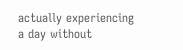actually experiencing a day without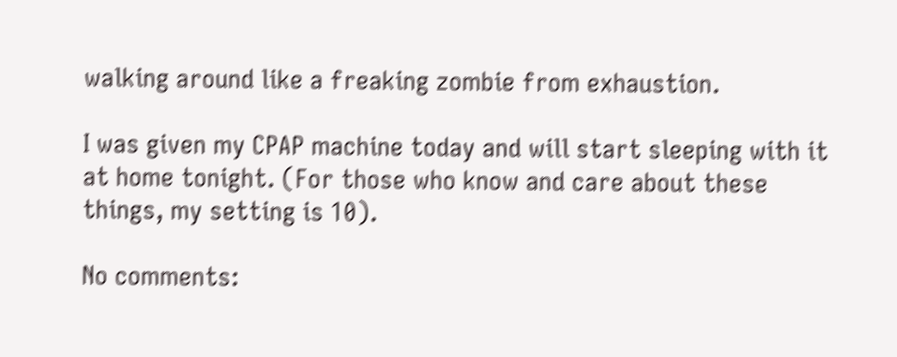walking around like a freaking zombie from exhaustion.

I was given my CPAP machine today and will start sleeping with it at home tonight. (For those who know and care about these things, my setting is 10).

No comments: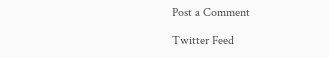Post a Comment

Twitter Feed